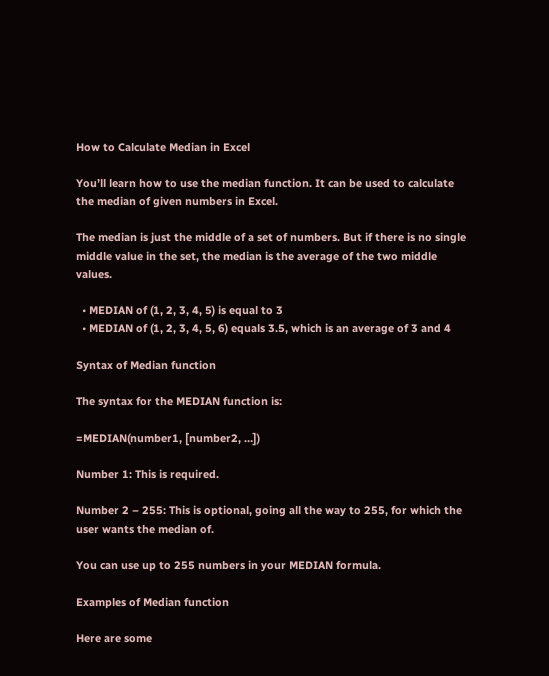How to Calculate Median in Excel

You’ll learn how to use the median function. It can be used to calculate the median of given numbers in Excel.

The median is just the middle of a set of numbers. But if there is no single middle value in the set, the median is the average of the two middle values.

  • MEDIAN of (1, 2, 3, 4, 5) is equal to 3
  • MEDIAN of (1, 2, 3, 4, 5, 6) equals 3.5, which is an average of 3 and 4

Syntax of Median function

The syntax for the MEDIAN function is:

=MEDIAN(number1, [number2, …])

Number 1: This is required.

Number 2 – 255: This is optional, going all the way to 255, for which the user wants the median of.

You can use up to 255 numbers in your MEDIAN formula.

Examples of Median function

Here are some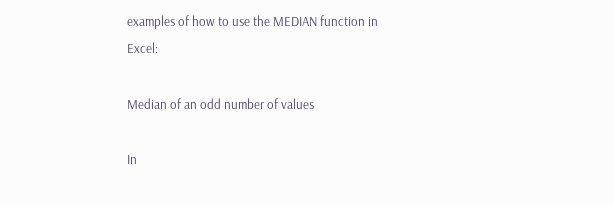examples of how to use the MEDIAN function in Excel:

Median of an odd number of values

In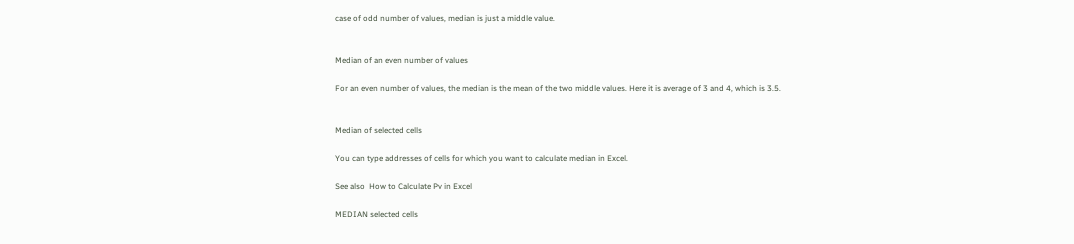case of odd number of values, median is just a middle value.


Median of an even number of values

For an even number of values, the median is the mean of the two middle values. Here it is average of 3 and 4, which is 3.5.


Median of selected cells

You can type addresses of cells for which you want to calculate median in Excel.

See also  How to Calculate Pv in Excel

MEDIAN selected cells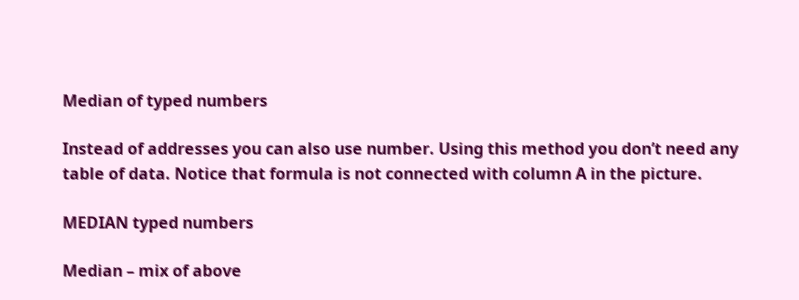Median of typed numbers

Instead of addresses you can also use number. Using this method you don’t need any table of data. Notice that formula is not connected with column A in the picture.

MEDIAN typed numbers

Median – mix of above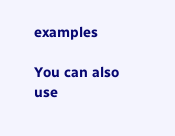examples

You can also use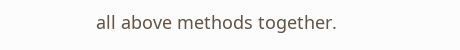all above methods together.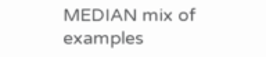MEDIAN mix of examples